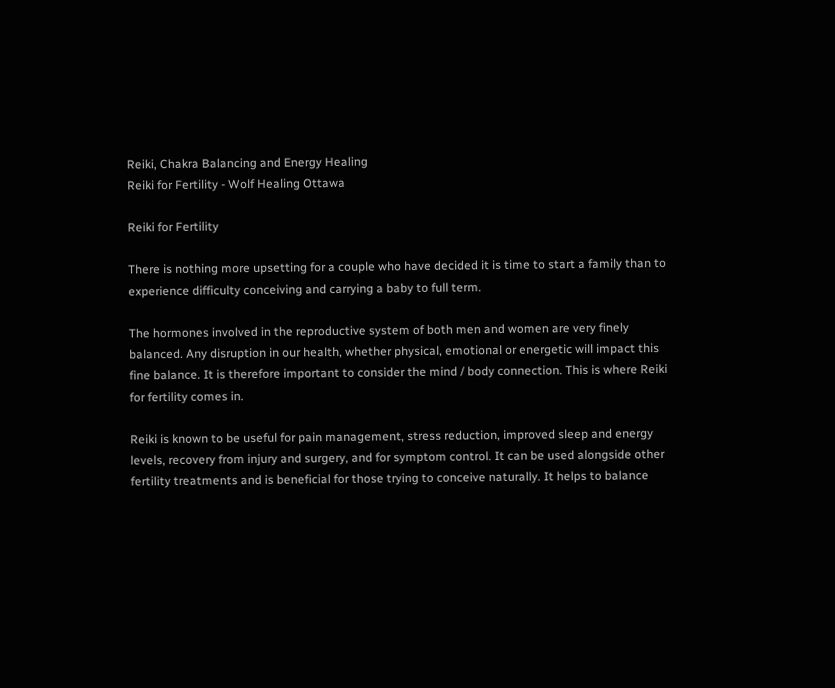Reiki, Chakra Balancing and Energy Healing
Reiki for Fertility - Wolf Healing Ottawa

Reiki for Fertility

There is nothing more upsetting for a couple who have decided it is time to start a family than to experience difficulty conceiving and carrying a baby to full term.

The hormones involved in the reproductive system of both men and women are very finely balanced. Any disruption in our health, whether physical, emotional or energetic will impact this fine balance. It is therefore important to consider the mind / body connection. This is where Reiki for fertility comes in.

Reiki is known to be useful for pain management, stress reduction, improved sleep and energy levels, recovery from injury and surgery, and for symptom control. It can be used alongside other fertility treatments and is beneficial for those trying to conceive naturally. It helps to balance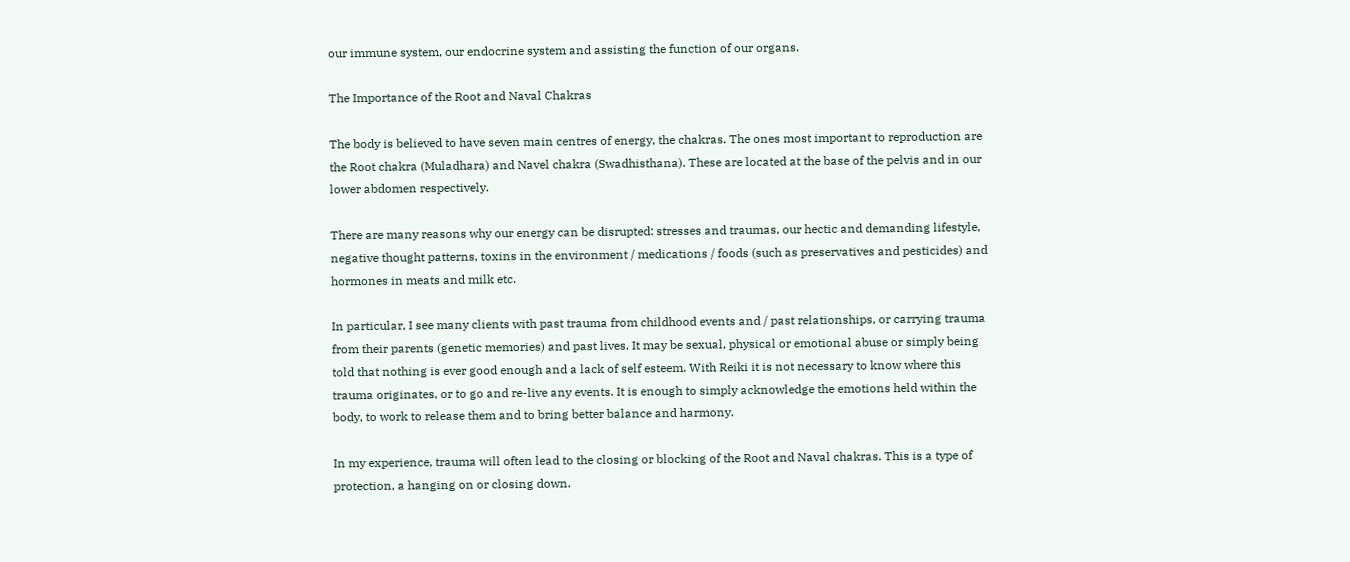our immune system, our endocrine system and assisting the function of our organs.

The Importance of the Root and Naval Chakras

The body is believed to have seven main centres of energy, the chakras. The ones most important to reproduction are the Root chakra (Muladhara) and Navel chakra (Swadhisthana). These are located at the base of the pelvis and in our lower abdomen respectively.

There are many reasons why our energy can be disrupted: stresses and traumas, our hectic and demanding lifestyle, negative thought patterns, toxins in the environment / medications / foods (such as preservatives and pesticides) and hormones in meats and milk etc.

In particular, I see many clients with past trauma from childhood events and / past relationships, or carrying trauma from their parents (genetic memories) and past lives. It may be sexual, physical or emotional abuse or simply being told that nothing is ever good enough and a lack of self esteem. With Reiki it is not necessary to know where this trauma originates, or to go and re-live any events. It is enough to simply acknowledge the emotions held within the body, to work to release them and to bring better balance and harmony.

In my experience, trauma will often lead to the closing or blocking of the Root and Naval chakras. This is a type of protection, a hanging on or closing down.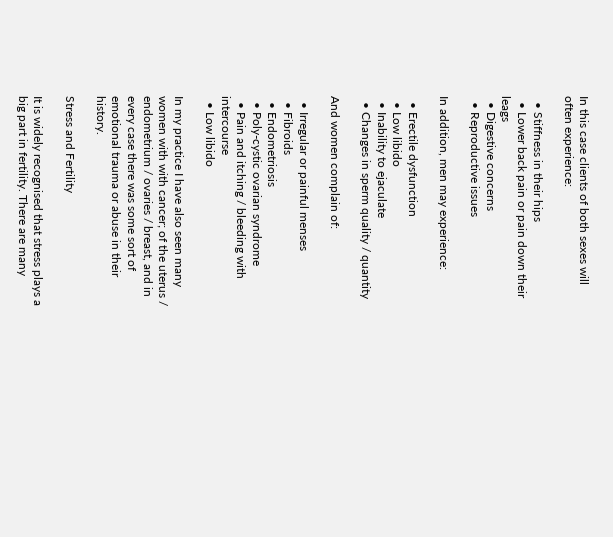In this case clients of both sexes will often experience:

  • Stiffness in their hips
  • Lower back pain or pain down their leags
  • Digestive concerns
  • Reproductive issues

In addition, men may experience:

  • Erectile dysfunction
  • Low libido
  • Inability to ejaculate
  • Changes in sperm quality / quantity

And women complain of:

  • Irregular or painful menses
  • Fibroids
  • Endometriosis
  • Poly-cystic ovarian syndrome
  • Pain and itching / bleeding with intercourse
  • Low libido

In my practice I have also seen many women with with cancer; of the uterus / endometrium / ovaries / breast, and in every case there was some sort of emotional trauma or abuse in their history.

Stress and Fertility

It is widely recognised that stress plays a big part in fertility. There are many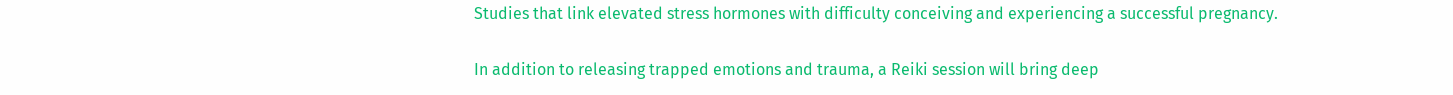Studies that link elevated stress hormones with difficulty conceiving and experiencing a successful pregnancy.

In addition to releasing trapped emotions and trauma, a Reiki session will bring deep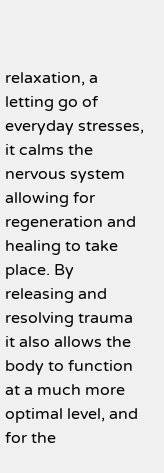relaxation, a letting go of everyday stresses, it calms the nervous system allowing for regeneration and healing to take place. By releasing and resolving trauma it also allows the body to function at a much more optimal level, and for the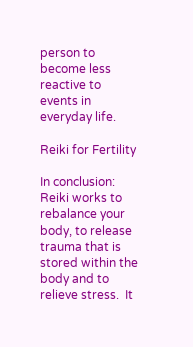person to become less reactive to events in everyday life.

Reiki for Fertility

In conclusion: Reiki works to rebalance your body, to release trauma that is stored within the body and to relieve stress.  It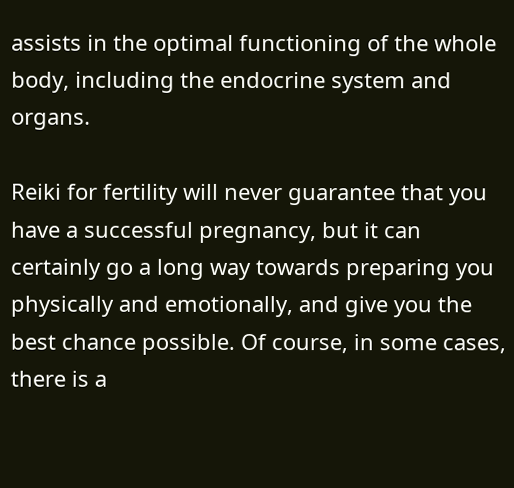assists in the optimal functioning of the whole body, including the endocrine system and organs.

Reiki for fertility will never guarantee that you have a successful pregnancy, but it can certainly go a long way towards preparing you physically and emotionally, and give you the best chance possible. Of course, in some cases, there is a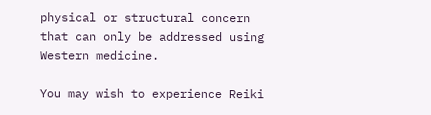physical or structural concern that can only be addressed using Western medicine.

You may wish to experience Reiki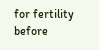for fertility before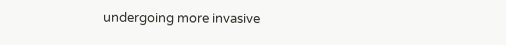undergoing more invasive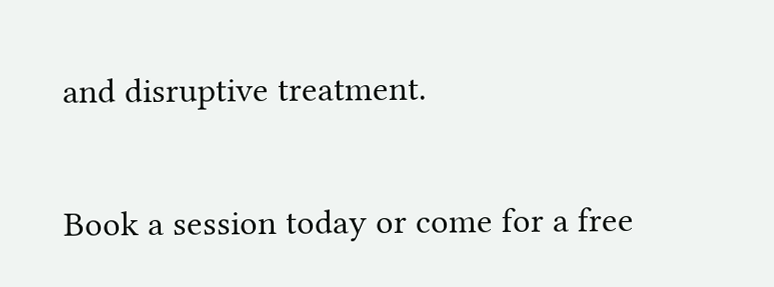and disruptive treatment.

Book a session today or come for a free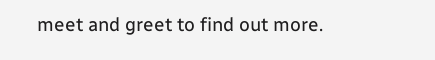meet and greet to find out more.